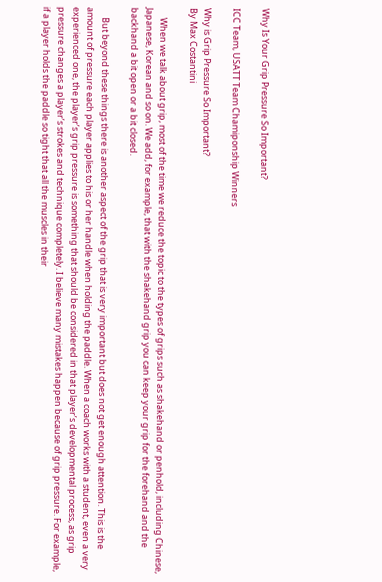Why Is Your Grip Pressure So Important?

ICC Team, USATT Team Chamiponship Winners

Why is Grip Pressure So Important?
By Max Costantini

     When we talk about grip, most of the time we reduce the topic to the types of grips such as shakehand or penhold, including Chinese, Japanese, Korean and so on. We add, for example, that with the shakehand grip you can keep your grip for the forehand and the backhand a bit open or a bit closed.

     But beyond these things there is another aspect of the grip that is very important but does not get enough attention. This is the amount of pressure each player applies to his or her handle when holding the paddle. When a coach works with a student, even a very experienced one, the player’s grip pressure is something that should be considered in that player’s developmental process, as grip pressure changes a player’s strokes and technique completely. I believe many mistakes happen because of grip pressure. For example, if a player holds the paddle so tight that all the muscles in their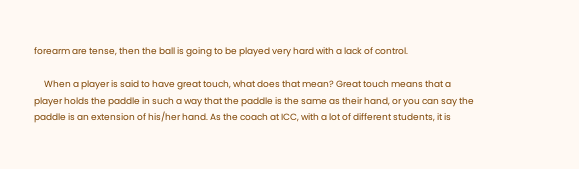forearm are tense, then the ball is going to be played very hard with a lack of control.

     When a player is said to have great touch, what does that mean? Great touch means that a player holds the paddle in such a way that the paddle is the same as their hand, or you can say the paddle is an extension of his/her hand. As the coach at ICC, with a lot of different students, it is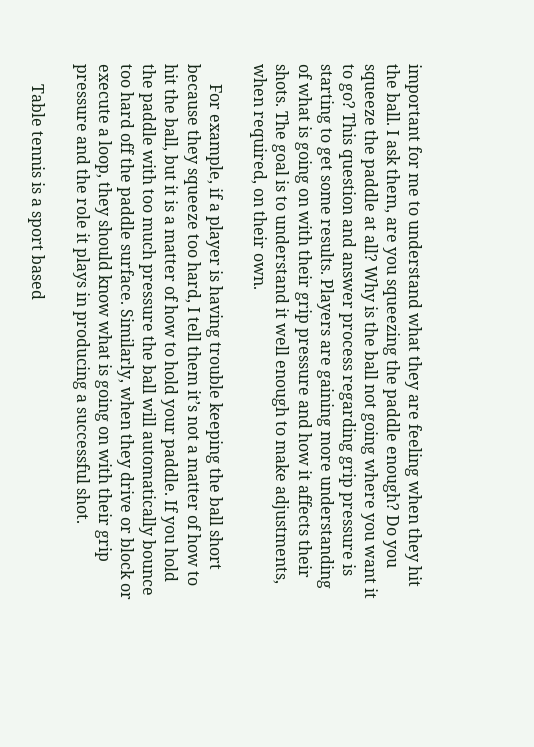important for me to understand what they are feeling when they hit the ball. I ask them, are you squeezing the paddle enough? Do you squeeze the paddle at all? Why is the ball not going where you want it to go? This question and answer process regarding grip pressure is starting to get some results. Players are gaining more understanding of what is going on with their grip pressure and how it affects their shots. The goal is to understand it well enough to make adjustments, when required, on their own.

     For example, if a player is having trouble keeping the ball short because they squeeze too hard, I tell them it’s not a matter of how to hit the ball, but it is a matter of how to hold your paddle. If you hold the paddle with too much pressure the ball will automatically bounce too hard off the paddle surface. Similarly, when they drive or block or execute a loop, they should know what is going on with their grip pressure and the role it plays in producing a successful shot.

     Table tennis is a sport based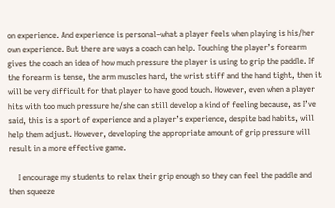on experience. And experience is personal–what a player feels when playing is his/her own experience. But there are ways a coach can help. Touching the player’s forearm gives the coach an idea of how much pressure the player is using to grip the paddle. If the forearm is tense, the arm muscles hard, the wrist stiff and the hand tight, then it will be very difficult for that player to have good touch. However, even when a player hits with too much pressure he/she can still develop a kind of feeling because, as I’ve said, this is a sport of experience and a player’s experience, despite bad habits, will help them adjust. However, developing the appropriate amount of grip pressure will result in a more effective game.

     I encourage my students to relax their grip enough so they can feel the paddle and then squeeze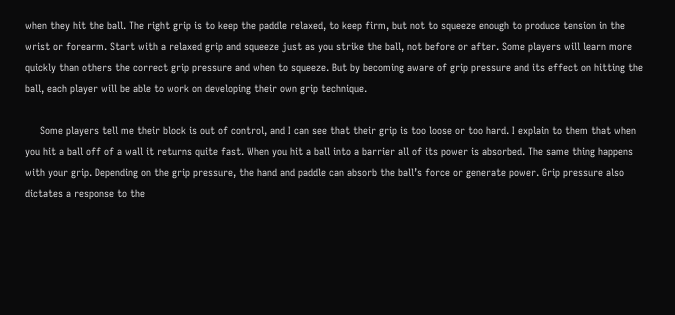when they hit the ball. The right grip is to keep the paddle relaxed, to keep firm, but not to squeeze enough to produce tension in the wrist or forearm. Start with a relaxed grip and squeeze just as you strike the ball, not before or after. Some players will learn more quickly than others the correct grip pressure and when to squeeze. But by becoming aware of grip pressure and its effect on hitting the ball, each player will be able to work on developing their own grip technique.

     Some players tell me their block is out of control, and I can see that their grip is too loose or too hard. I explain to them that when you hit a ball off of a wall it returns quite fast. When you hit a ball into a barrier all of its power is absorbed. The same thing happens with your grip. Depending on the grip pressure, the hand and paddle can absorb the ball’s force or generate power. Grip pressure also dictates a response to the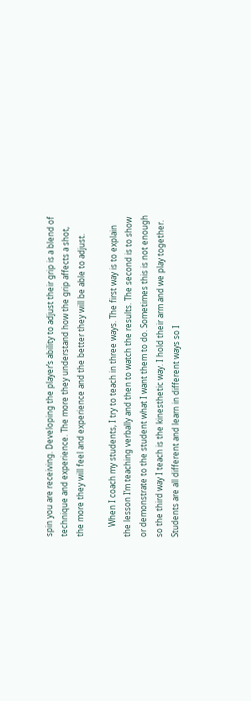spin you are receiving. Developing the player’s ability to adjust their grip is a blend of technique and experience. The more they understand how the grip affects a shot, the more they will feel and experience and the better they will be able to adjust.

     When I coach my students, I try to teach in three ways. The first way is to explain the lesson I’m teaching verbally and then to watch the results. The second is to show or demonstrate to the student what I want them to do. Sometimes this is not enough so the third way I teach is the kinesthetic way. I hold their arm and we play together. Students are all different and learn in different ways so I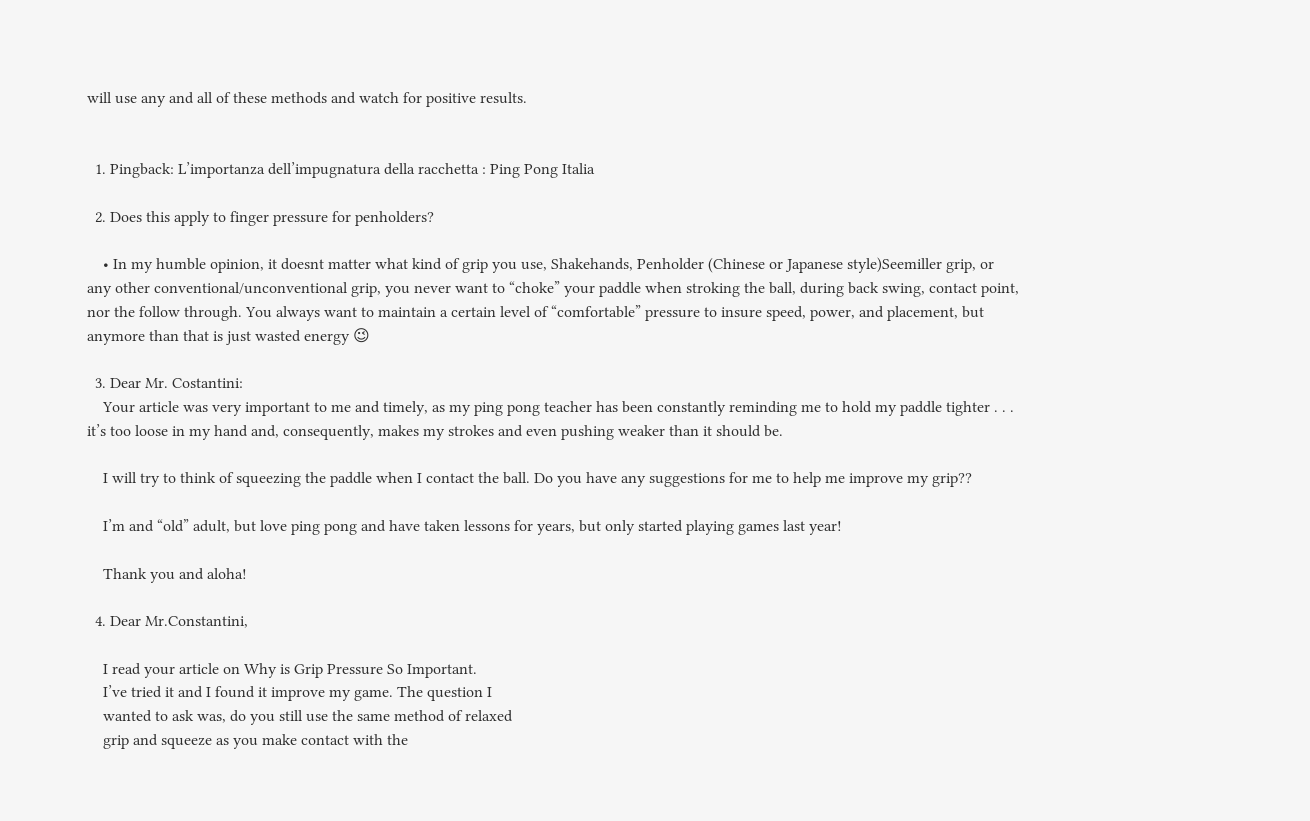will use any and all of these methods and watch for positive results.


  1. Pingback: L’importanza dell’impugnatura della racchetta : Ping Pong Italia

  2. Does this apply to finger pressure for penholders?

    • In my humble opinion, it doesnt matter what kind of grip you use, Shakehands, Penholder (Chinese or Japanese style)Seemiller grip, or any other conventional/unconventional grip, you never want to “choke” your paddle when stroking the ball, during back swing, contact point, nor the follow through. You always want to maintain a certain level of “comfortable” pressure to insure speed, power, and placement, but anymore than that is just wasted energy 😉

  3. Dear Mr. Costantini:
    Your article was very important to me and timely, as my ping pong teacher has been constantly reminding me to hold my paddle tighter . . . it’s too loose in my hand and, consequently, makes my strokes and even pushing weaker than it should be.

    I will try to think of squeezing the paddle when I contact the ball. Do you have any suggestions for me to help me improve my grip??

    I’m and “old” adult, but love ping pong and have taken lessons for years, but only started playing games last year!

    Thank you and aloha!

  4. Dear Mr.Constantini,

    I read your article on Why is Grip Pressure So Important.
    I’ve tried it and I found it improve my game. The question I
    wanted to ask was, do you still use the same method of relaxed
    grip and squeeze as you make contact with the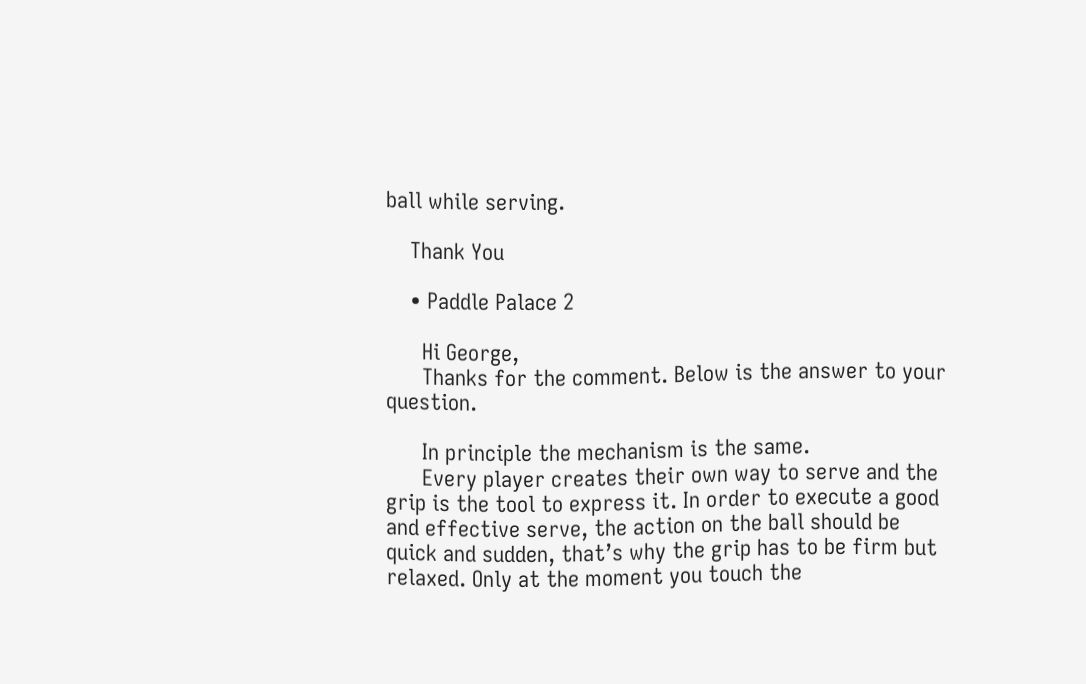ball while serving.

    Thank You

    • Paddle Palace 2

      Hi George,
      Thanks for the comment. Below is the answer to your question.

      In principle the mechanism is the same.
      Every player creates their own way to serve and the grip is the tool to express it. In order to execute a good and effective serve, the action on the ball should be quick and sudden, that’s why the grip has to be firm but relaxed. Only at the moment you touch the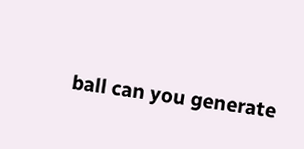ball can you generate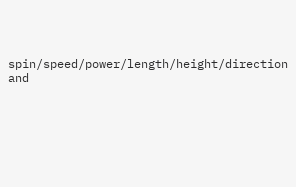spin/speed/power/length/height/direction and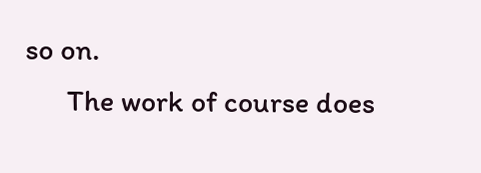so on.
      The work of course does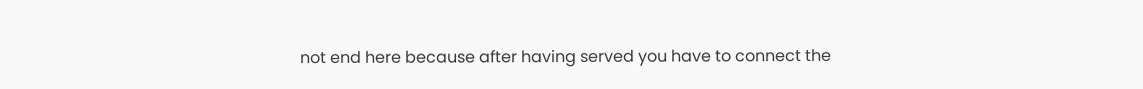not end here because after having served you have to connect the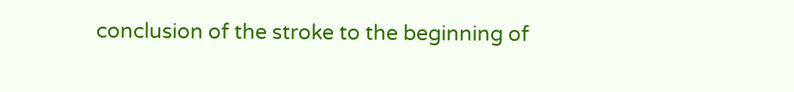conclusion of the stroke to the beginning of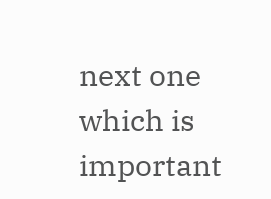next one which is important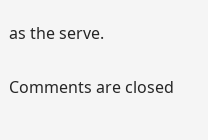as the serve.

Comments are closed